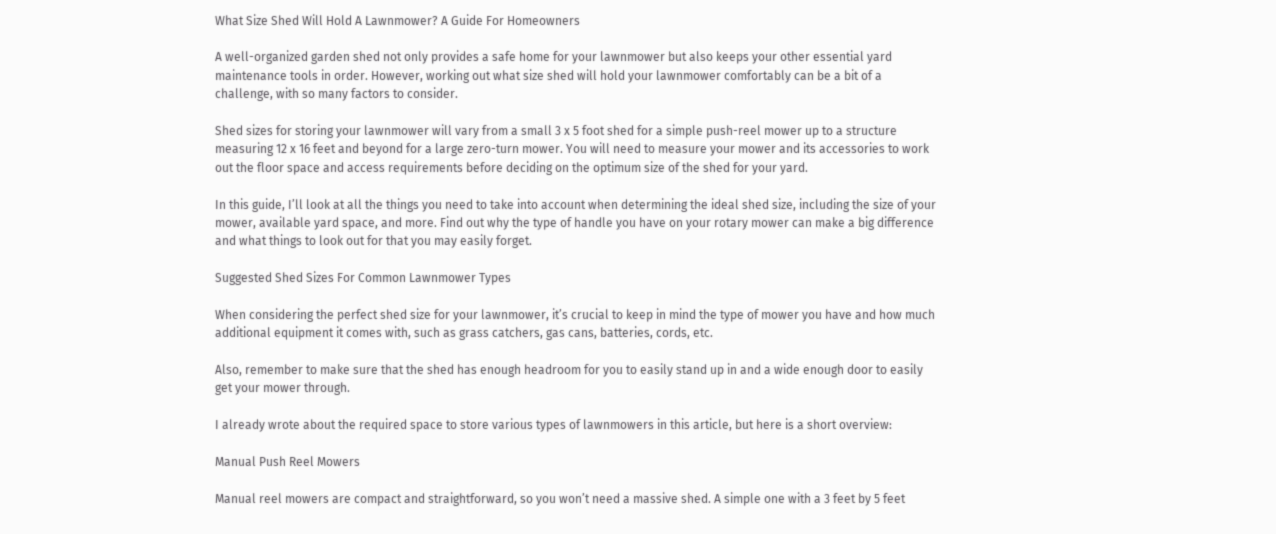What Size Shed Will Hold A Lawnmower? A Guide For Homeowners

A well-organized garden shed not only provides a safe home for your lawnmower but also keeps your other essential yard maintenance tools in order. However, working out what size shed will hold your lawnmower comfortably can be a bit of a challenge, with so many factors to consider.

Shed sizes for storing your lawnmower will vary from a small 3 x 5 foot shed for a simple push-reel mower up to a structure measuring 12 x 16 feet and beyond for a large zero-turn mower. You will need to measure your mower and its accessories to work out the floor space and access requirements before deciding on the optimum size of the shed for your yard.

In this guide, I’ll look at all the things you need to take into account when determining the ideal shed size, including the size of your mower, available yard space, and more. Find out why the type of handle you have on your rotary mower can make a big difference and what things to look out for that you may easily forget.

Suggested Shed Sizes For Common Lawnmower Types

When considering the perfect shed size for your lawnmower, it’s crucial to keep in mind the type of mower you have and how much additional equipment it comes with, such as grass catchers, gas cans, batteries, cords, etc.

Also, remember to make sure that the shed has enough headroom for you to easily stand up in and a wide enough door to easily get your mower through.

I already wrote about the required space to store various types of lawnmowers in this article, but here is a short overview:

Manual Push Reel Mowers

Manual reel mowers are compact and straightforward, so you won’t need a massive shed. A simple one with a 3 feet by 5 feet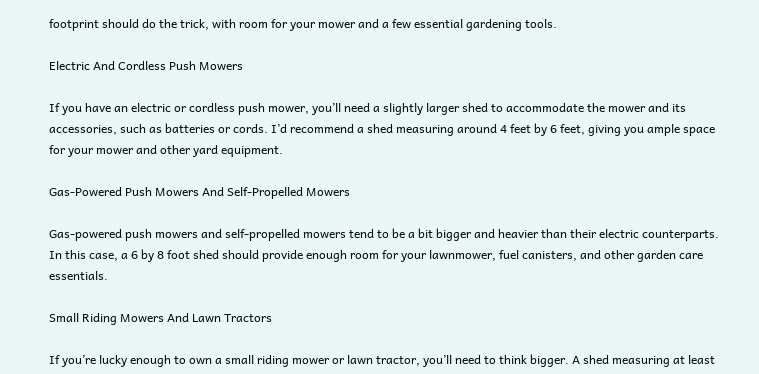footprint should do the trick, with room for your mower and a few essential gardening tools.

Electric And Cordless Push Mowers

If you have an electric or cordless push mower, you’ll need a slightly larger shed to accommodate the mower and its accessories, such as batteries or cords. I’d recommend a shed measuring around 4 feet by 6 feet, giving you ample space for your mower and other yard equipment.

Gas-Powered Push Mowers And Self-Propelled Mowers

Gas-powered push mowers and self-propelled mowers tend to be a bit bigger and heavier than their electric counterparts. In this case, a 6 by 8 foot shed should provide enough room for your lawnmower, fuel canisters, and other garden care essentials.

Small Riding Mowers And Lawn Tractors

If you’re lucky enough to own a small riding mower or lawn tractor, you’ll need to think bigger. A shed measuring at least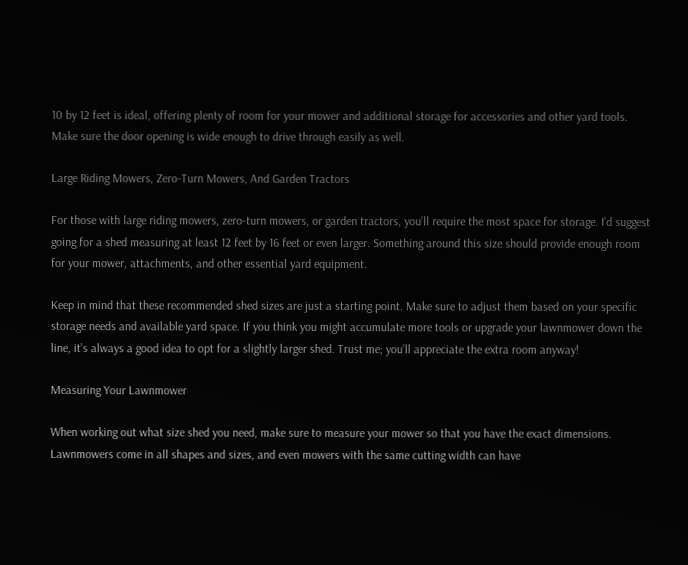10 by 12 feet is ideal, offering plenty of room for your mower and additional storage for accessories and other yard tools. Make sure the door opening is wide enough to drive through easily as well.

Large Riding Mowers, Zero-Turn Mowers, And Garden Tractors

For those with large riding mowers, zero-turn mowers, or garden tractors, you’ll require the most space for storage. I’d suggest going for a shed measuring at least 12 feet by 16 feet or even larger. Something around this size should provide enough room for your mower, attachments, and other essential yard equipment.

Keep in mind that these recommended shed sizes are just a starting point. Make sure to adjust them based on your specific storage needs and available yard space. If you think you might accumulate more tools or upgrade your lawnmower down the line, it’s always a good idea to opt for a slightly larger shed. Trust me; you’ll appreciate the extra room anyway!

Measuring Your Lawnmower

When working out what size shed you need, make sure to measure your mower so that you have the exact dimensions. Lawnmowers come in all shapes and sizes, and even mowers with the same cutting width can have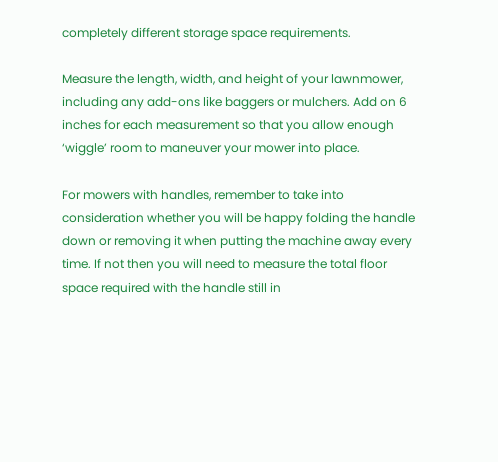completely different storage space requirements.

Measure the length, width, and height of your lawnmower, including any add-ons like baggers or mulchers. Add on 6 inches for each measurement so that you allow enough ‘wiggle’ room to maneuver your mower into place.

For mowers with handles, remember to take into consideration whether you will be happy folding the handle down or removing it when putting the machine away every time. If not then you will need to measure the total floor space required with the handle still in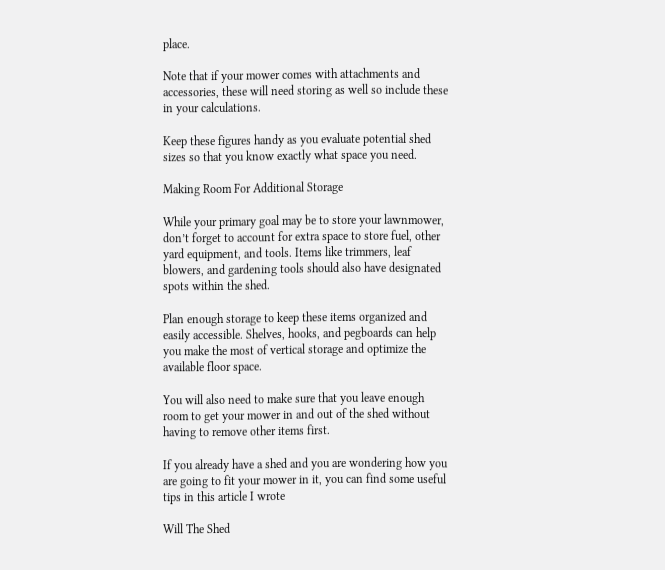place.

Note that if your mower comes with attachments and accessories, these will need storing as well so include these in your calculations.

Keep these figures handy as you evaluate potential shed sizes so that you know exactly what space you need.

Making Room For Additional Storage

While your primary goal may be to store your lawnmower, don’t forget to account for extra space to store fuel, other yard equipment, and tools. Items like trimmers, leaf blowers, and gardening tools should also have designated spots within the shed.

Plan enough storage to keep these items organized and easily accessible. Shelves, hooks, and pegboards can help you make the most of vertical storage and optimize the available floor space.

You will also need to make sure that you leave enough room to get your mower in and out of the shed without having to remove other items first.

If you already have a shed and you are wondering how you are going to fit your mower in it, you can find some useful tips in this article I wrote

Will The Shed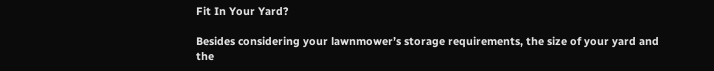Fit In Your Yard?

Besides considering your lawnmower’s storage requirements, the size of your yard and the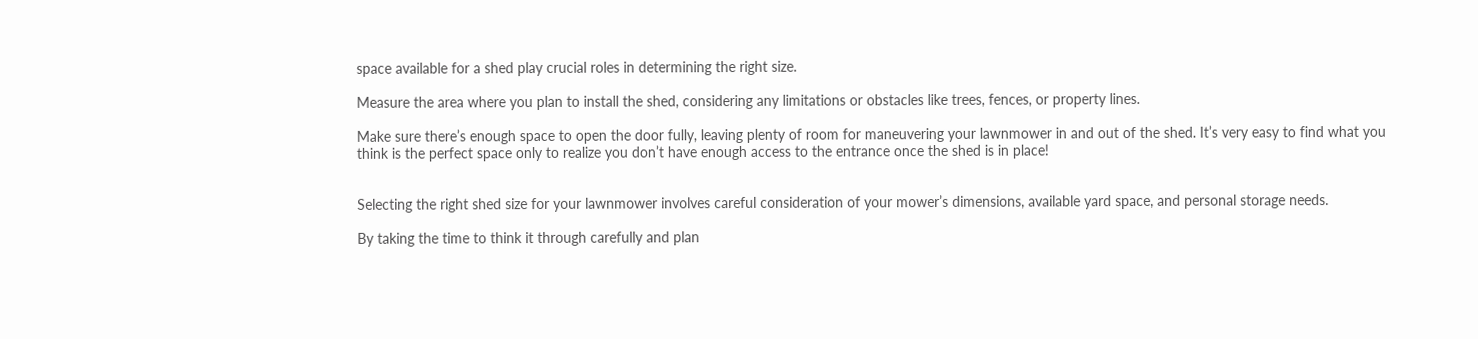space available for a shed play crucial roles in determining the right size.

Measure the area where you plan to install the shed, considering any limitations or obstacles like trees, fences, or property lines.

Make sure there’s enough space to open the door fully, leaving plenty of room for maneuvering your lawnmower in and out of the shed. It’s very easy to find what you think is the perfect space only to realize you don’t have enough access to the entrance once the shed is in place!


Selecting the right shed size for your lawnmower involves careful consideration of your mower’s dimensions, available yard space, and personal storage needs.

By taking the time to think it through carefully and plan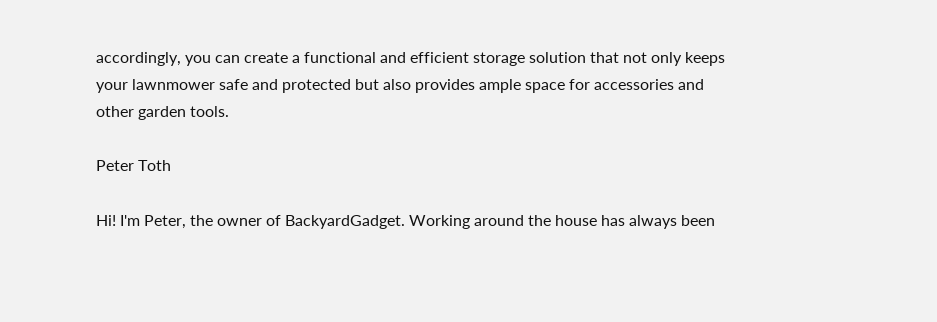accordingly, you can create a functional and efficient storage solution that not only keeps your lawnmower safe and protected but also provides ample space for accessories and other garden tools.

Peter Toth

Hi! I'm Peter, the owner of BackyardGadget. Working around the house has always been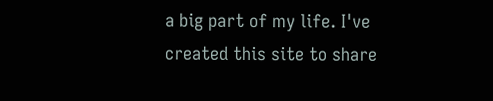a big part of my life. I've created this site to share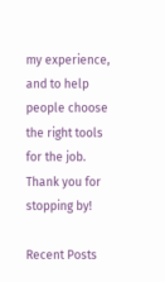my experience, and to help people choose the right tools for the job. Thank you for stopping by!

Recent Posts